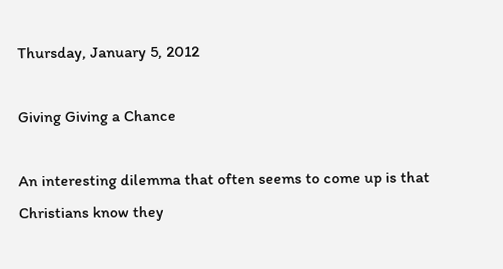Thursday, January 5, 2012

Giving Giving a Chance

An interesting dilemma that often seems to come up is that Christians know they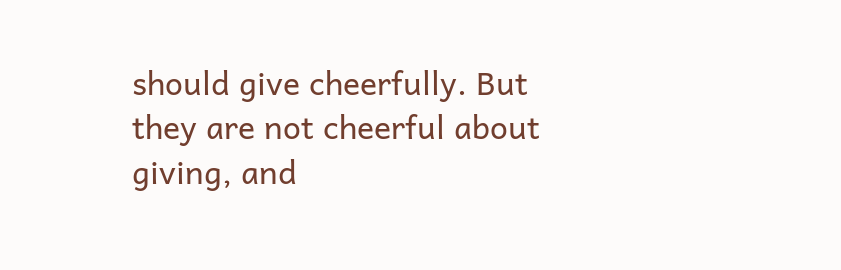should give cheerfully. But they are not cheerful about giving, and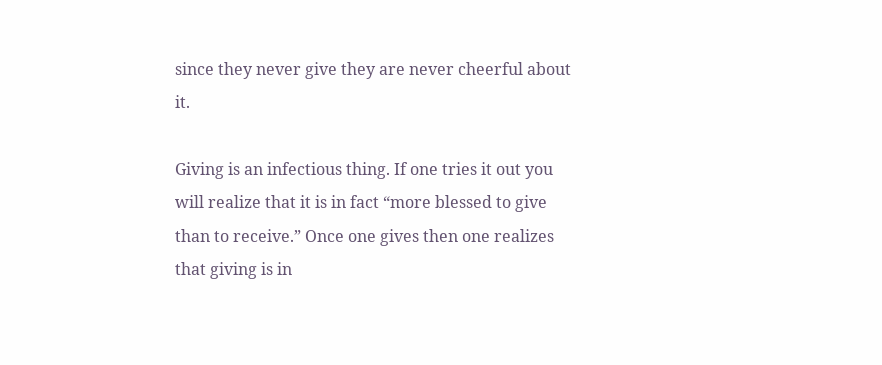since they never give they are never cheerful about it.

Giving is an infectious thing. If one tries it out you will realize that it is in fact “more blessed to give than to receive.” Once one gives then one realizes that giving is in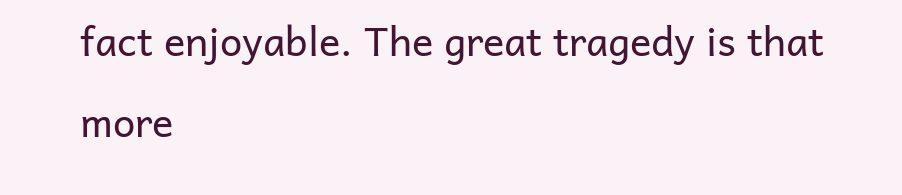fact enjoyable. The great tragedy is that more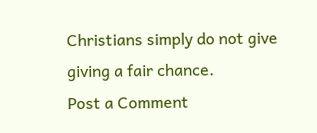Christians simply do not give giving a fair chance.
Post a Comment